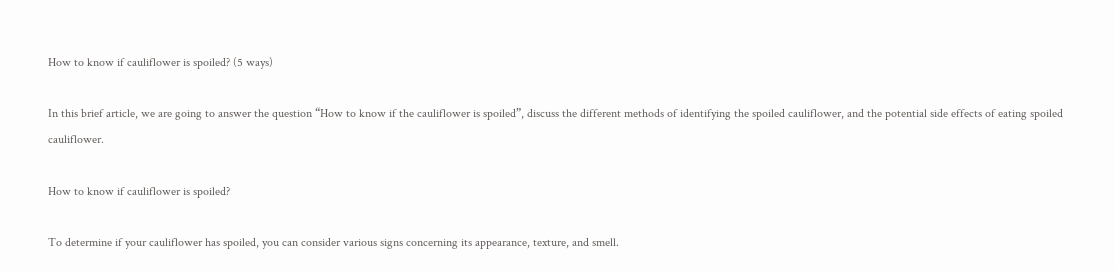How to know if cauliflower is spoiled? (5 ways)

In this brief article, we are going to answer the question “How to know if the cauliflower is spoiled”, discuss the different methods of identifying the spoiled cauliflower, and the potential side effects of eating spoiled cauliflower.

How to know if cauliflower is spoiled?

To determine if your cauliflower has spoiled, you can consider various signs concerning its appearance, texture, and smell.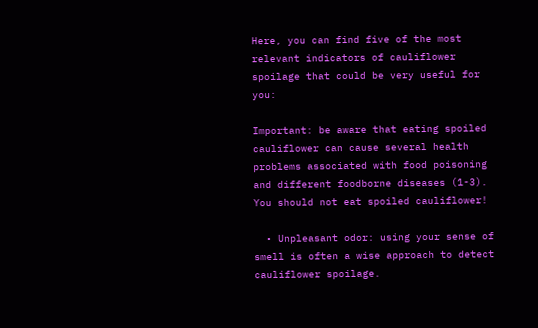Here, you can find five of the most relevant indicators of cauliflower spoilage that could be very useful for you:

Important: be aware that eating spoiled cauliflower can cause several health problems associated with food poisoning and different foodborne diseases (1-3). You should not eat spoiled cauliflower!

  • Unpleasant odor: using your sense of smell is often a wise approach to detect cauliflower spoilage.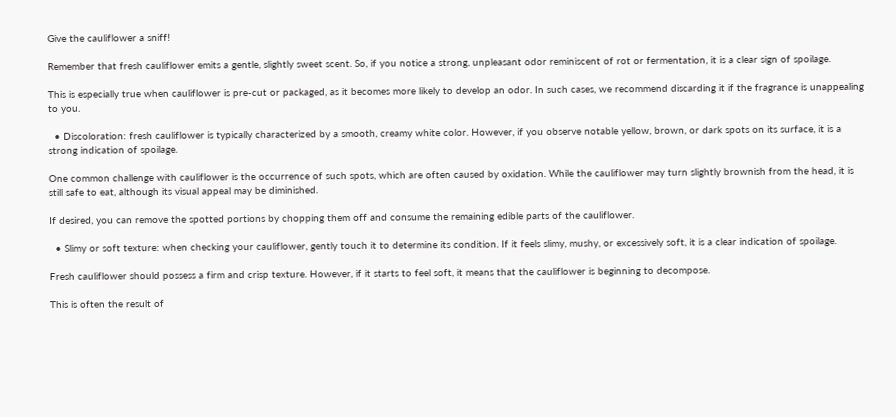Give the cauliflower a sniff!

Remember that fresh cauliflower emits a gentle, slightly sweet scent. So, if you notice a strong, unpleasant odor reminiscent of rot or fermentation, it is a clear sign of spoilage.

This is especially true when cauliflower is pre-cut or packaged, as it becomes more likely to develop an odor. In such cases, we recommend discarding it if the fragrance is unappealing to you.

  • Discoloration: fresh cauliflower is typically characterized by a smooth, creamy white color. However, if you observe notable yellow, brown, or dark spots on its surface, it is a strong indication of spoilage.

One common challenge with cauliflower is the occurrence of such spots, which are often caused by oxidation. While the cauliflower may turn slightly brownish from the head, it is still safe to eat, although its visual appeal may be diminished.

If desired, you can remove the spotted portions by chopping them off and consume the remaining edible parts of the cauliflower.

  • Slimy or soft texture: when checking your cauliflower, gently touch it to determine its condition. If it feels slimy, mushy, or excessively soft, it is a clear indication of spoilage.

Fresh cauliflower should possess a firm and crisp texture. However, if it starts to feel soft, it means that the cauliflower is beginning to decompose.

This is often the result of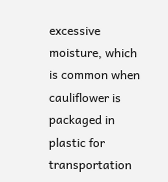excessive moisture, which is common when cauliflower is packaged in plastic for transportation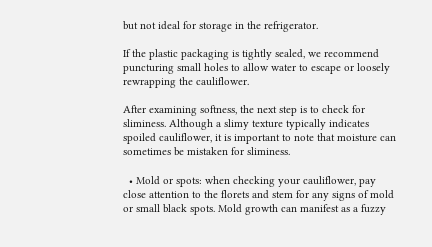but not ideal for storage in the refrigerator.

If the plastic packaging is tightly sealed, we recommend puncturing small holes to allow water to escape or loosely rewrapping the cauliflower.

After examining softness, the next step is to check for sliminess. Although a slimy texture typically indicates spoiled cauliflower, it is important to note that moisture can sometimes be mistaken for sliminess.

  • Mold or spots: when checking your cauliflower, pay close attention to the florets and stem for any signs of mold or small black spots. Mold growth can manifest as a fuzzy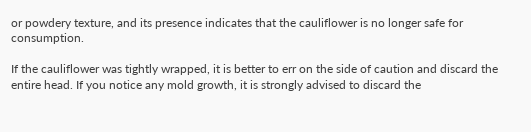or powdery texture, and its presence indicates that the cauliflower is no longer safe for consumption.

If the cauliflower was tightly wrapped, it is better to err on the side of caution and discard the entire head. If you notice any mold growth, it is strongly advised to discard the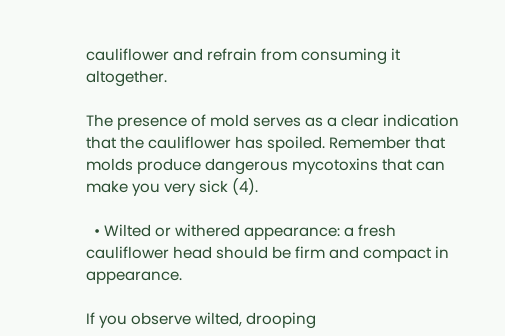cauliflower and refrain from consuming it altogether.

The presence of mold serves as a clear indication that the cauliflower has spoiled. Remember that molds produce dangerous mycotoxins that can make you very sick (4).

  • Wilted or withered appearance: a fresh cauliflower head should be firm and compact in appearance.

If you observe wilted, drooping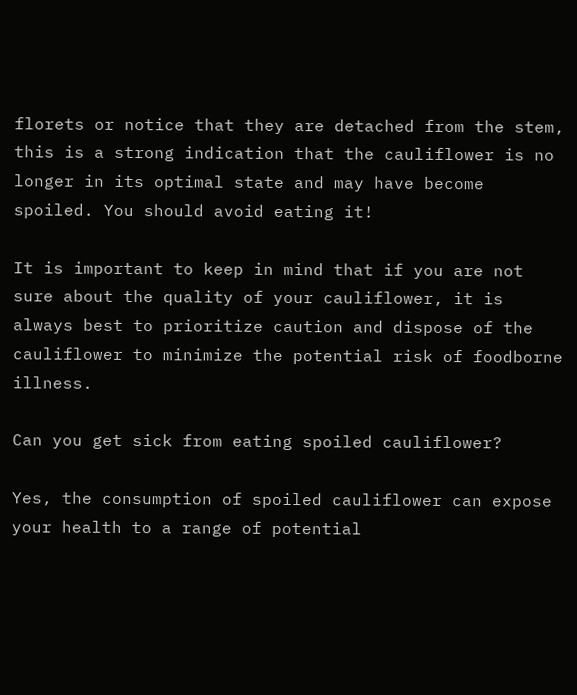florets or notice that they are detached from the stem, this is a strong indication that the cauliflower is no longer in its optimal state and may have become spoiled. You should avoid eating it!

It is important to keep in mind that if you are not sure about the quality of your cauliflower, it is always best to prioritize caution and dispose of the cauliflower to minimize the potential risk of foodborne illness.

Can you get sick from eating spoiled cauliflower?

Yes, the consumption of spoiled cauliflower can expose your health to a range of potential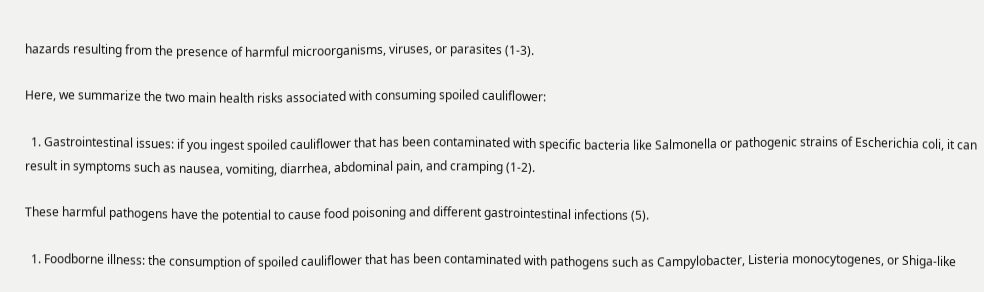hazards resulting from the presence of harmful microorganisms, viruses, or parasites (1-3).

Here, we summarize the two main health risks associated with consuming spoiled cauliflower:

  1. Gastrointestinal issues: if you ingest spoiled cauliflower that has been contaminated with specific bacteria like Salmonella or pathogenic strains of Escherichia coli, it can result in symptoms such as nausea, vomiting, diarrhea, abdominal pain, and cramping (1-2).

These harmful pathogens have the potential to cause food poisoning and different gastrointestinal infections (5).

  1. Foodborne illness: the consumption of spoiled cauliflower that has been contaminated with pathogens such as Campylobacter, Listeria monocytogenes, or Shiga-like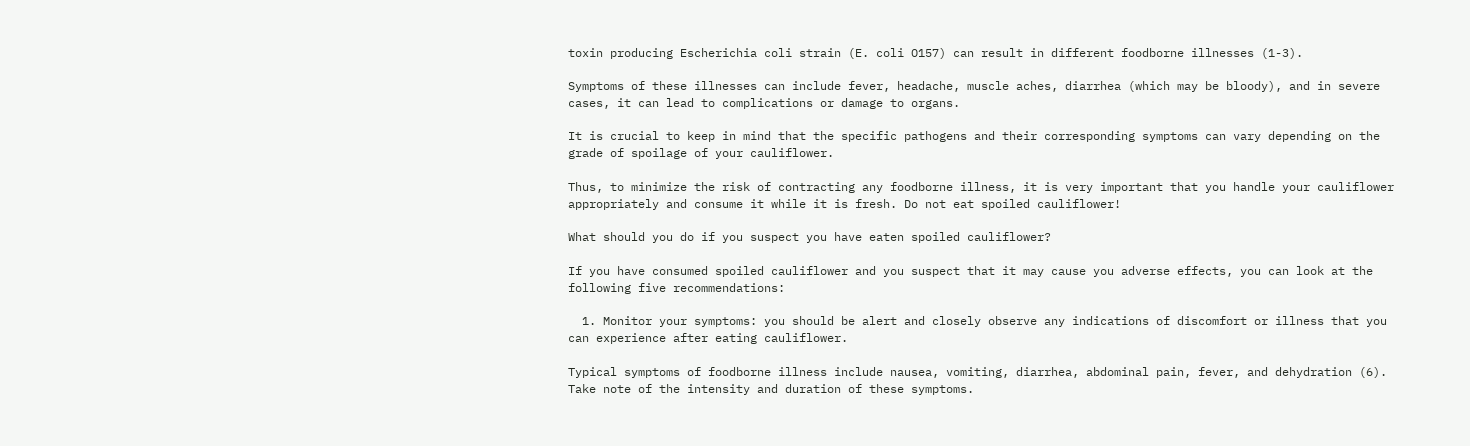toxin producing Escherichia coli strain (E. coli O157) can result in different foodborne illnesses (1-3).

Symptoms of these illnesses can include fever, headache, muscle aches, diarrhea (which may be bloody), and in severe cases, it can lead to complications or damage to organs.

It is crucial to keep in mind that the specific pathogens and their corresponding symptoms can vary depending on the grade of spoilage of your cauliflower.

Thus, to minimize the risk of contracting any foodborne illness, it is very important that you handle your cauliflower appropriately and consume it while it is fresh. Do not eat spoiled cauliflower!

What should you do if you suspect you have eaten spoiled cauliflower?

If you have consumed spoiled cauliflower and you suspect that it may cause you adverse effects, you can look at the following five recommendations:

  1. Monitor your symptoms: you should be alert and closely observe any indications of discomfort or illness that you can experience after eating cauliflower.

Typical symptoms of foodborne illness include nausea, vomiting, diarrhea, abdominal pain, fever, and dehydration (6). Take note of the intensity and duration of these symptoms.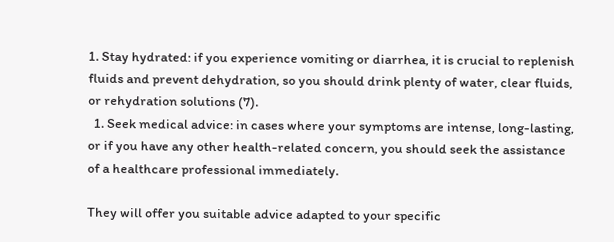1. Stay hydrated: if you experience vomiting or diarrhea, it is crucial to replenish fluids and prevent dehydration, so you should drink plenty of water, clear fluids, or rehydration solutions (7).
  1. Seek medical advice: in cases where your symptoms are intense, long-lasting, or if you have any other health-related concern, you should seek the assistance of a healthcare professional immediately.

They will offer you suitable advice adapted to your specific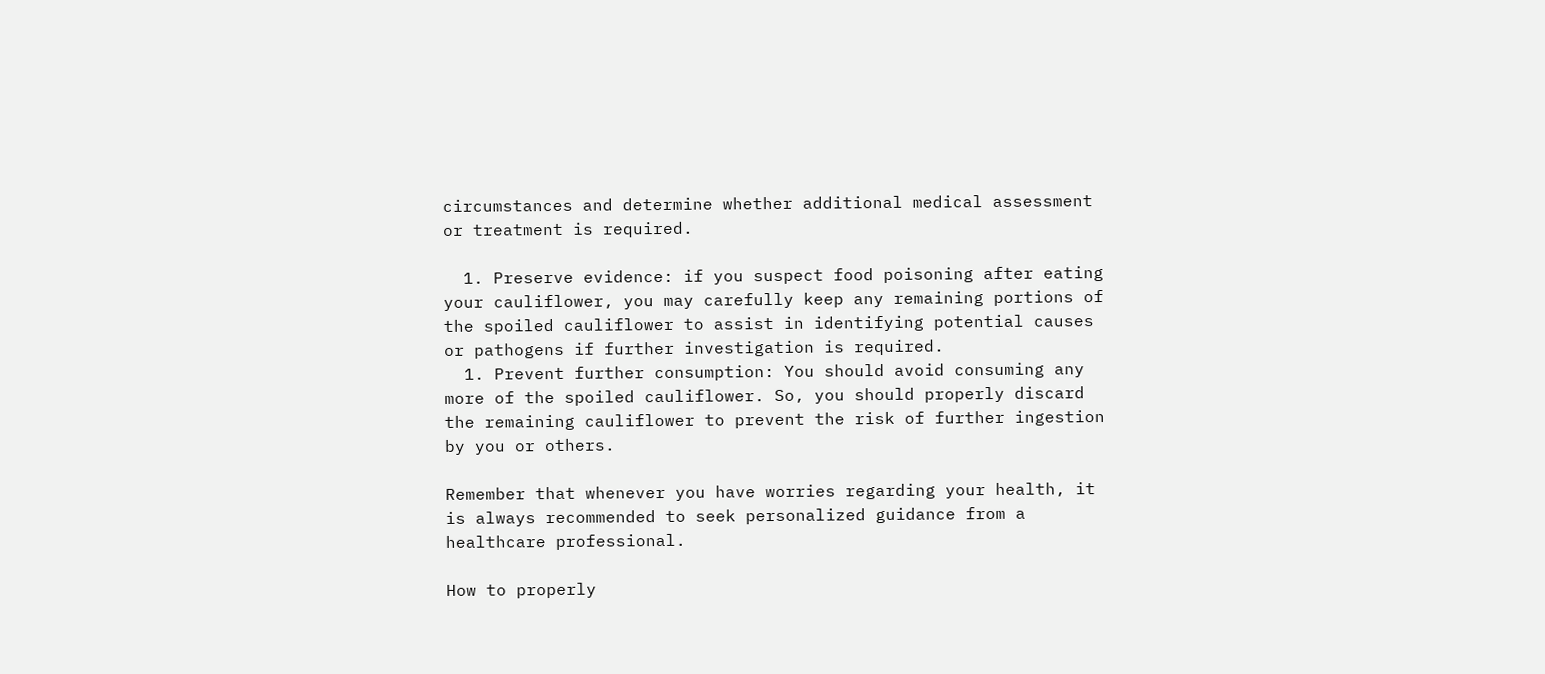circumstances and determine whether additional medical assessment or treatment is required.

  1. Preserve evidence: if you suspect food poisoning after eating your cauliflower, you may carefully keep any remaining portions of the spoiled cauliflower to assist in identifying potential causes or pathogens if further investigation is required.
  1. Prevent further consumption: You should avoid consuming any more of the spoiled cauliflower. So, you should properly discard the remaining cauliflower to prevent the risk of further ingestion by you or others.

Remember that whenever you have worries regarding your health, it is always recommended to seek personalized guidance from a healthcare professional.

How to properly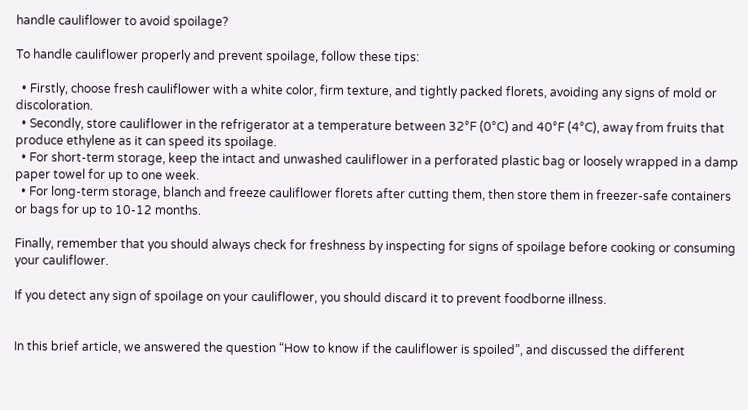handle cauliflower to avoid spoilage?

To handle cauliflower properly and prevent spoilage, follow these tips:

  • Firstly, choose fresh cauliflower with a white color, firm texture, and tightly packed florets, avoiding any signs of mold or discoloration.
  • Secondly, store cauliflower in the refrigerator at a temperature between 32°F (0°C) and 40°F (4°C), away from fruits that produce ethylene as it can speed its spoilage.
  • For short-term storage, keep the intact and unwashed cauliflower in a perforated plastic bag or loosely wrapped in a damp paper towel for up to one week.
  • For long-term storage, blanch and freeze cauliflower florets after cutting them, then store them in freezer-safe containers or bags for up to 10-12 months.

Finally, remember that you should always check for freshness by inspecting for signs of spoilage before cooking or consuming your cauliflower.

If you detect any sign of spoilage on your cauliflower, you should discard it to prevent foodborne illness.


In this brief article, we answered the question “How to know if the cauliflower is spoiled”, and discussed the different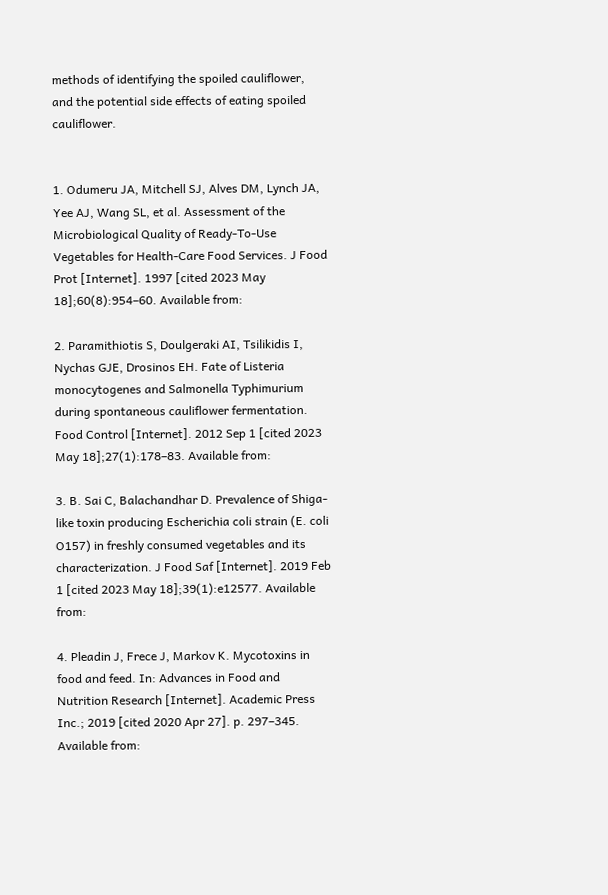methods of identifying the spoiled cauliflower, and the potential side effects of eating spoiled cauliflower.


1. Odumeru JA, Mitchell SJ, Alves DM, Lynch JA, Yee AJ, Wang SL, et al. Assessment of the Microbiological Quality of Ready-To-Use Vegetables for Health-Care Food Services. J Food Prot [Internet]. 1997 [cited 2023 May 18];60(8):954–60. Available from:

2. Paramithiotis S, Doulgeraki AI, Tsilikidis I, Nychas GJE, Drosinos EH. Fate of Listeria monocytogenes and Salmonella Typhimurium during spontaneous cauliflower fermentation. Food Control [Internet]. 2012 Sep 1 [cited 2023 May 18];27(1):178–83. Available from:

3. B. Sai C, Balachandhar D. Prevalence of Shiga-like toxin producing Escherichia coli strain (E. coli O157) in freshly consumed vegetables and its characterization. J Food Saf [Internet]. 2019 Feb 1 [cited 2023 May 18];39(1):e12577. Available from:

4. Pleadin J, Frece J, Markov K. Mycotoxins in food and feed. In: Advances in Food and Nutrition Research [Internet]. Academic Press Inc.; 2019 [cited 2020 Apr 27]. p. 297–345. Available from: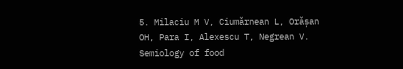5. Milaciu M V, Ciumărnean L, Orășan OH, Para I, Alexescu T, Negrean V. Semiology of food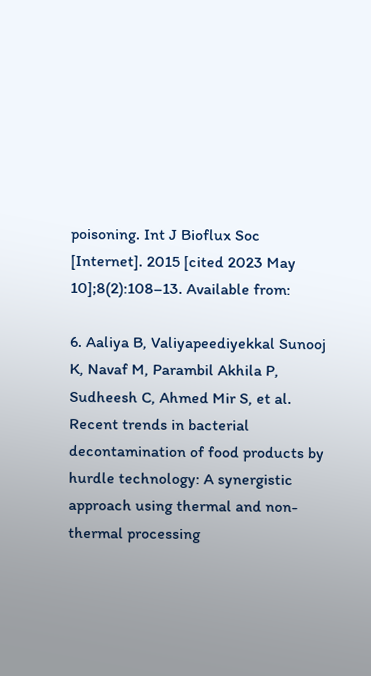poisoning. Int J Bioflux Soc [Internet]. 2015 [cited 2023 May 10];8(2):108–13. Available from:

6. Aaliya B, Valiyapeediyekkal Sunooj K, Navaf M, Parambil Akhila P, Sudheesh C, Ahmed Mir S, et al. Recent trends in bacterial decontamination of food products by hurdle technology: A synergistic approach using thermal and non-thermal processing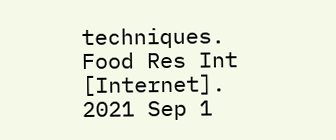techniques. Food Res Int [Internet]. 2021 Sep 1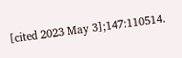[cited 2023 May 3];147:110514.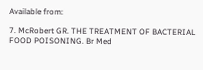Available from:

7. McRobert GR. THE TREATMENT OF BACTERIAL FOOD POISONING. Br Med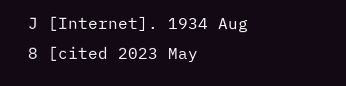J [Internet]. 1934 Aug 8 [cited 2023 May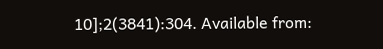10];2(3841):304. Available from: